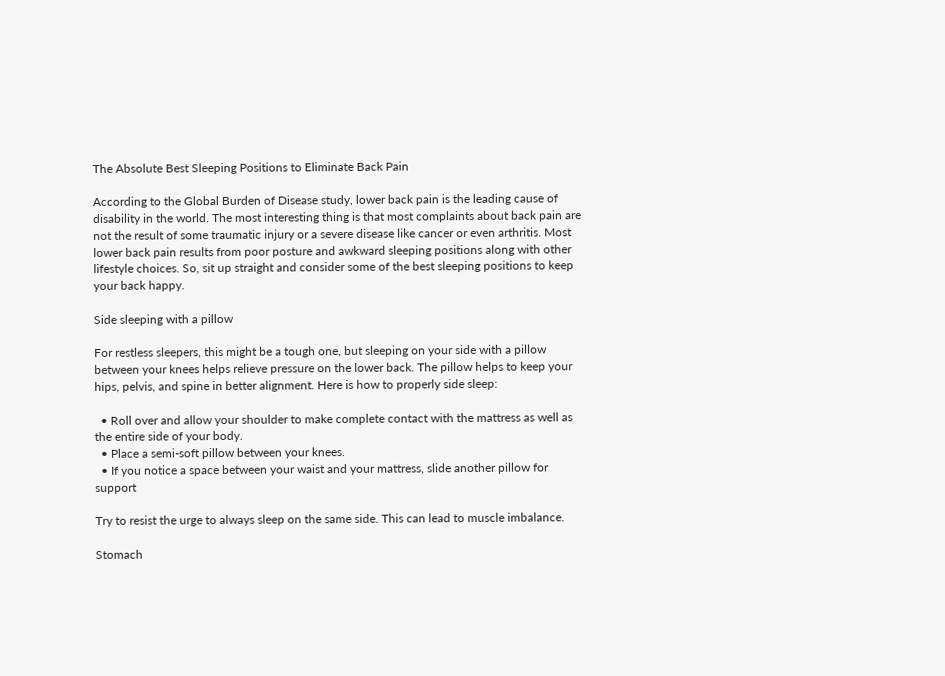The Absolute Best Sleeping Positions to Eliminate Back Pain

According to the Global Burden of Disease study, lower back pain is the leading cause of disability in the world. The most interesting thing is that most complaints about back pain are not the result of some traumatic injury or a severe disease like cancer or even arthritis. Most lower back pain results from poor posture and awkward sleeping positions along with other lifestyle choices. So, sit up straight and consider some of the best sleeping positions to keep your back happy.

Side sleeping with a pillow

For restless sleepers, this might be a tough one, but sleeping on your side with a pillow between your knees helps relieve pressure on the lower back. The pillow helps to keep your hips, pelvis, and spine in better alignment. Here is how to properly side sleep:

  • Roll over and allow your shoulder to make complete contact with the mattress as well as the entire side of your body.
  • Place a semi-soft pillow between your knees.
  • If you notice a space between your waist and your mattress, slide another pillow for support

Try to resist the urge to always sleep on the same side. This can lead to muscle imbalance.

Stomach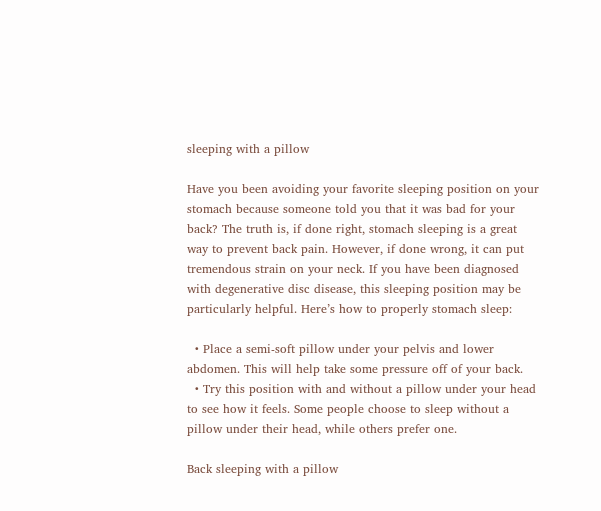sleeping with a pillow

Have you been avoiding your favorite sleeping position on your stomach because someone told you that it was bad for your back? The truth is, if done right, stomach sleeping is a great way to prevent back pain. However, if done wrong, it can put tremendous strain on your neck. If you have been diagnosed with degenerative disc disease, this sleeping position may be particularly helpful. Here’s how to properly stomach sleep:

  • Place a semi-soft pillow under your pelvis and lower abdomen. This will help take some pressure off of your back.
  • Try this position with and without a pillow under your head to see how it feels. Some people choose to sleep without a pillow under their head, while others prefer one.

Back sleeping with a pillow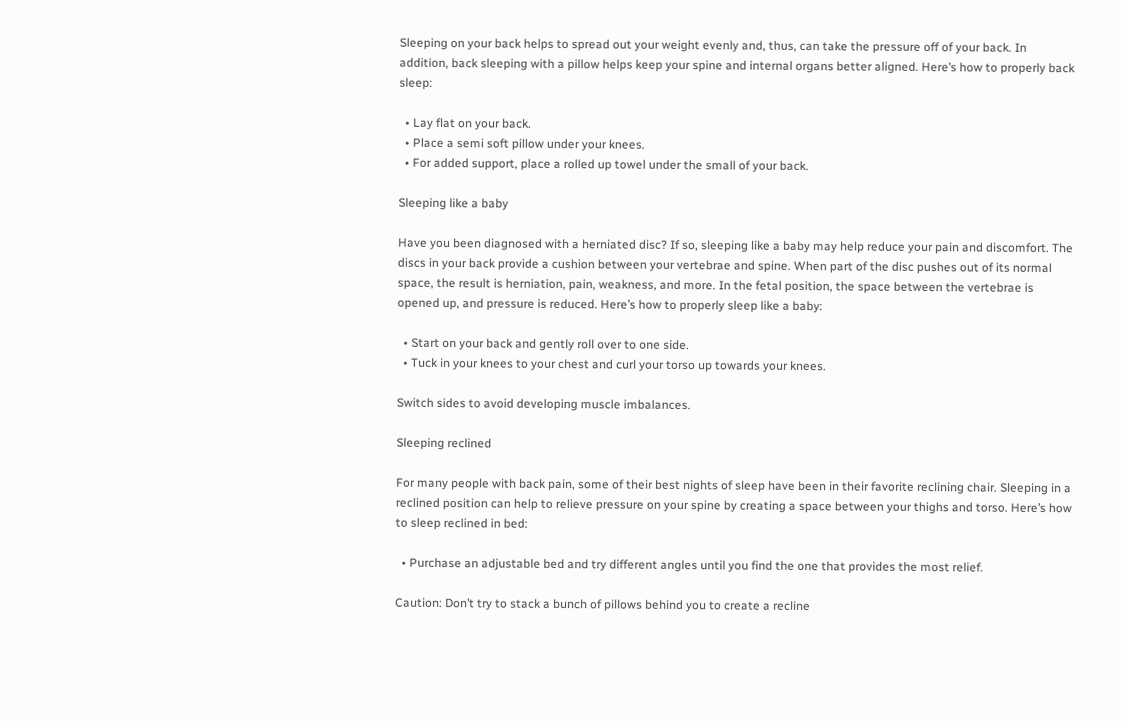Sleeping on your back helps to spread out your weight evenly and, thus, can take the pressure off of your back. In addition, back sleeping with a pillow helps keep your spine and internal organs better aligned. Here’s how to properly back sleep:

  • Lay flat on your back.
  • Place a semi soft pillow under your knees.
  • For added support, place a rolled up towel under the small of your back.

Sleeping like a baby

Have you been diagnosed with a herniated disc? If so, sleeping like a baby may help reduce your pain and discomfort. The discs in your back provide a cushion between your vertebrae and spine. When part of the disc pushes out of its normal space, the result is herniation, pain, weakness, and more. In the fetal position, the space between the vertebrae is opened up, and pressure is reduced. Here’s how to properly sleep like a baby:

  • Start on your back and gently roll over to one side.
  • Tuck in your knees to your chest and curl your torso up towards your knees.

Switch sides to avoid developing muscle imbalances.

Sleeping reclined

For many people with back pain, some of their best nights of sleep have been in their favorite reclining chair. Sleeping in a reclined position can help to relieve pressure on your spine by creating a space between your thighs and torso. Here’s how to sleep reclined in bed:

  • Purchase an adjustable bed and try different angles until you find the one that provides the most relief.

Caution: Don’t try to stack a bunch of pillows behind you to create a recline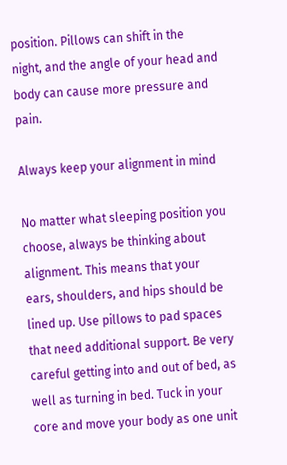position. Pillows can shift in the night, and the angle of your head and body can cause more pressure and pain.

Always keep your alignment in mind

No matter what sleeping position you choose, always be thinking about alignment. This means that your ears, shoulders, and hips should be lined up. Use pillows to pad spaces that need additional support. Be very careful getting into and out of bed, as well as turning in bed. Tuck in your core and move your body as one unit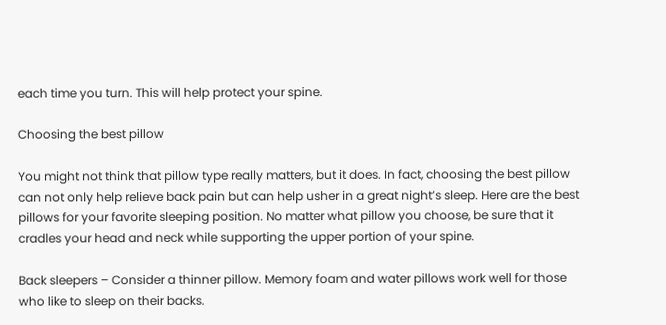each time you turn. This will help protect your spine.

Choosing the best pillow

You might not think that pillow type really matters, but it does. In fact, choosing the best pillow can not only help relieve back pain but can help usher in a great night’s sleep. Here are the best pillows for your favorite sleeping position. No matter what pillow you choose, be sure that it cradles your head and neck while supporting the upper portion of your spine.

Back sleepers – Consider a thinner pillow. Memory foam and water pillows work well for those who like to sleep on their backs.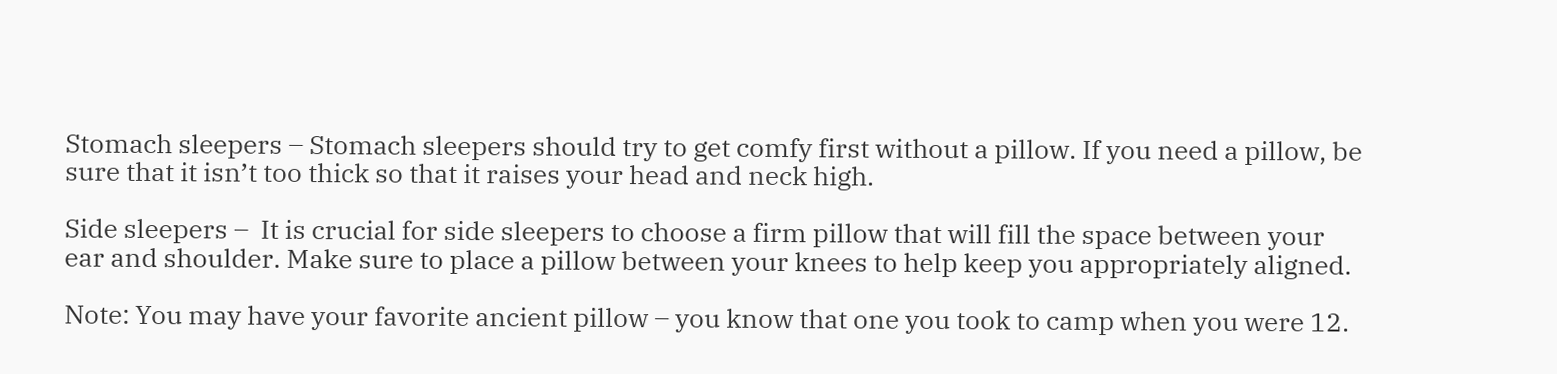Stomach sleepers – Stomach sleepers should try to get comfy first without a pillow. If you need a pillow, be sure that it isn’t too thick so that it raises your head and neck high.

Side sleepers –  It is crucial for side sleepers to choose a firm pillow that will fill the space between your ear and shoulder. Make sure to place a pillow between your knees to help keep you appropriately aligned.

Note: You may have your favorite ancient pillow – you know that one you took to camp when you were 12.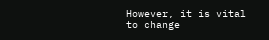However, it is vital to change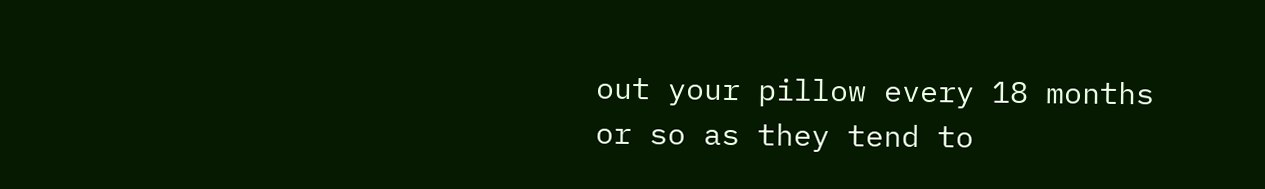out your pillow every 18 months or so as they tend to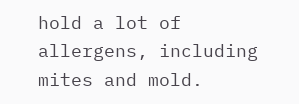hold a lot of allergens, including mites and mold.